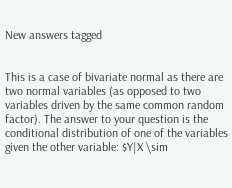New answers tagged


This is a case of bivariate normal as there are two normal variables (as opposed to two variables driven by the same common random factor). The answer to your question is the conditional distribution of one of the variables given the other variable: $Y|X \sim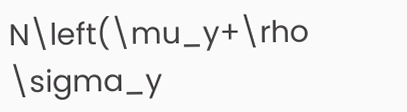N\left(\mu_y+\rho \sigma_y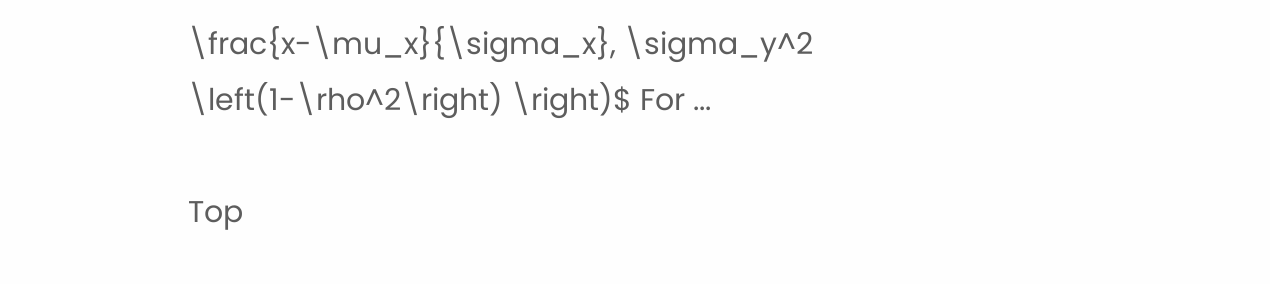\frac{x-\mu_x}{\sigma_x}, \sigma_y^2 \left(1-\rho^2\right) \right)$ For ...

Top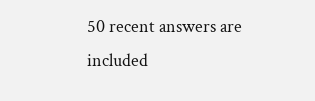50 recent answers are included